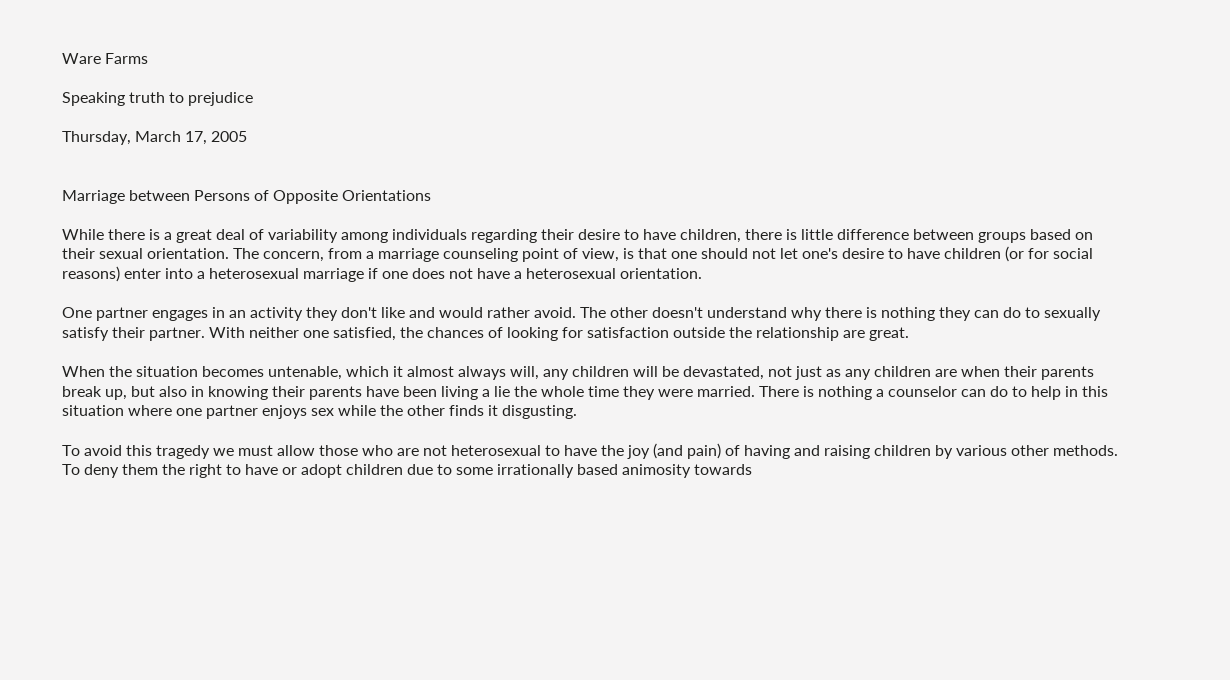Ware Farms

Speaking truth to prejudice

Thursday, March 17, 2005


Marriage between Persons of Opposite Orientations

While there is a great deal of variability among individuals regarding their desire to have children, there is little difference between groups based on their sexual orientation. The concern, from a marriage counseling point of view, is that one should not let one's desire to have children (or for social reasons) enter into a heterosexual marriage if one does not have a heterosexual orientation.

One partner engages in an activity they don't like and would rather avoid. The other doesn't understand why there is nothing they can do to sexually satisfy their partner. With neither one satisfied, the chances of looking for satisfaction outside the relationship are great.

When the situation becomes untenable, which it almost always will, any children will be devastated, not just as any children are when their parents break up, but also in knowing their parents have been living a lie the whole time they were married. There is nothing a counselor can do to help in this situation where one partner enjoys sex while the other finds it disgusting.

To avoid this tragedy we must allow those who are not heterosexual to have the joy (and pain) of having and raising children by various other methods. To deny them the right to have or adopt children due to some irrationally based animosity towards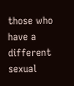those who have a different sexual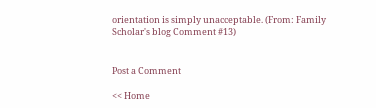orientation is simply unacceptable. (From: Family Scholar's blog Comment #13)


Post a Comment

<< Home